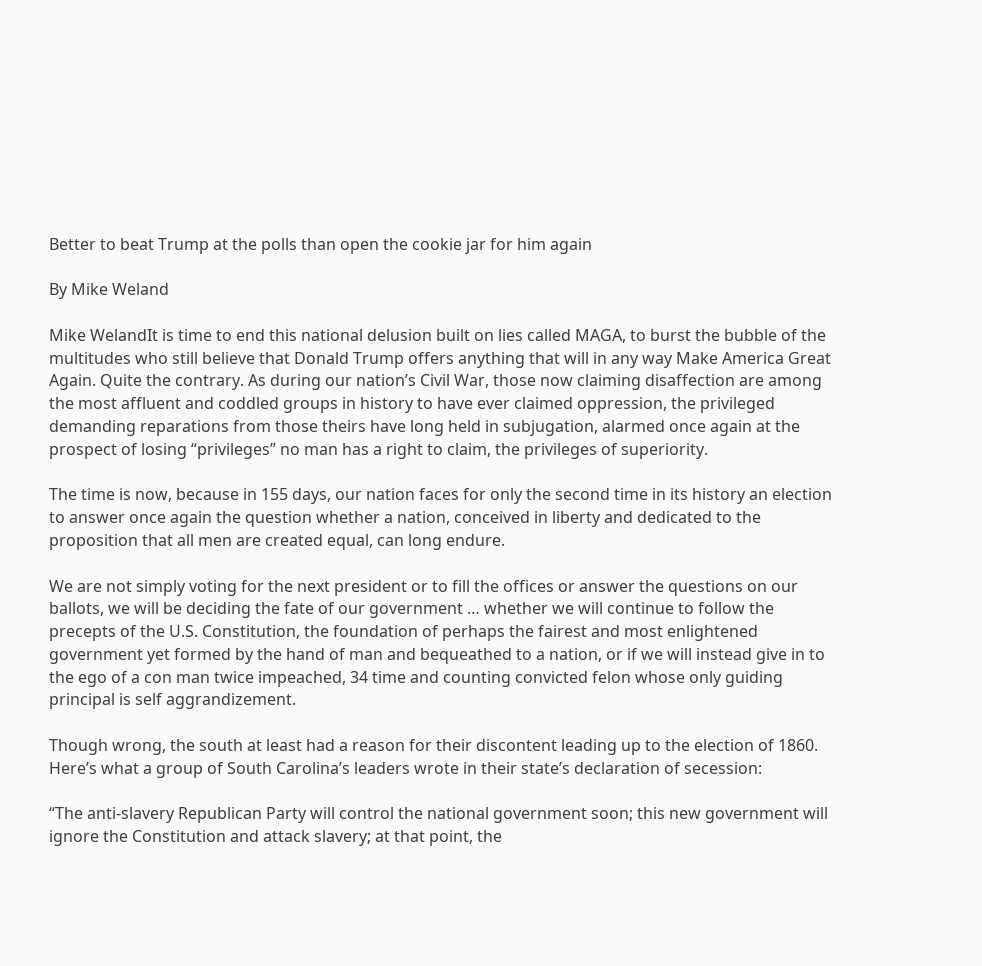Better to beat Trump at the polls than open the cookie jar for him again

By Mike Weland

Mike WelandIt is time to end this national delusion built on lies called MAGA, to burst the bubble of the multitudes who still believe that Donald Trump offers anything that will in any way Make America Great Again. Quite the contrary. As during our nation’s Civil War, those now claiming disaffection are among the most affluent and coddled groups in history to have ever claimed oppression, the privileged demanding reparations from those theirs have long held in subjugation, alarmed once again at the prospect of losing “privileges” no man has a right to claim, the privileges of superiority.

The time is now, because in 155 days, our nation faces for only the second time in its history an election to answer once again the question whether a nation, conceived in liberty and dedicated to the proposition that all men are created equal, can long endure.

We are not simply voting for the next president or to fill the offices or answer the questions on our ballots, we will be deciding the fate of our government … whether we will continue to follow the precepts of the U.S. Constitution, the foundation of perhaps the fairest and most enlightened government yet formed by the hand of man and bequeathed to a nation, or if we will instead give in to the ego of a con man twice impeached, 34 time and counting convicted felon whose only guiding principal is self aggrandizement.

Though wrong, the south at least had a reason for their discontent leading up to the election of 1860. Here’s what a group of South Carolina’s leaders wrote in their state’s declaration of secession:

“The anti-slavery Republican Party will control the national government soon; this new government will ignore the Constitution and attack slavery; at that point, the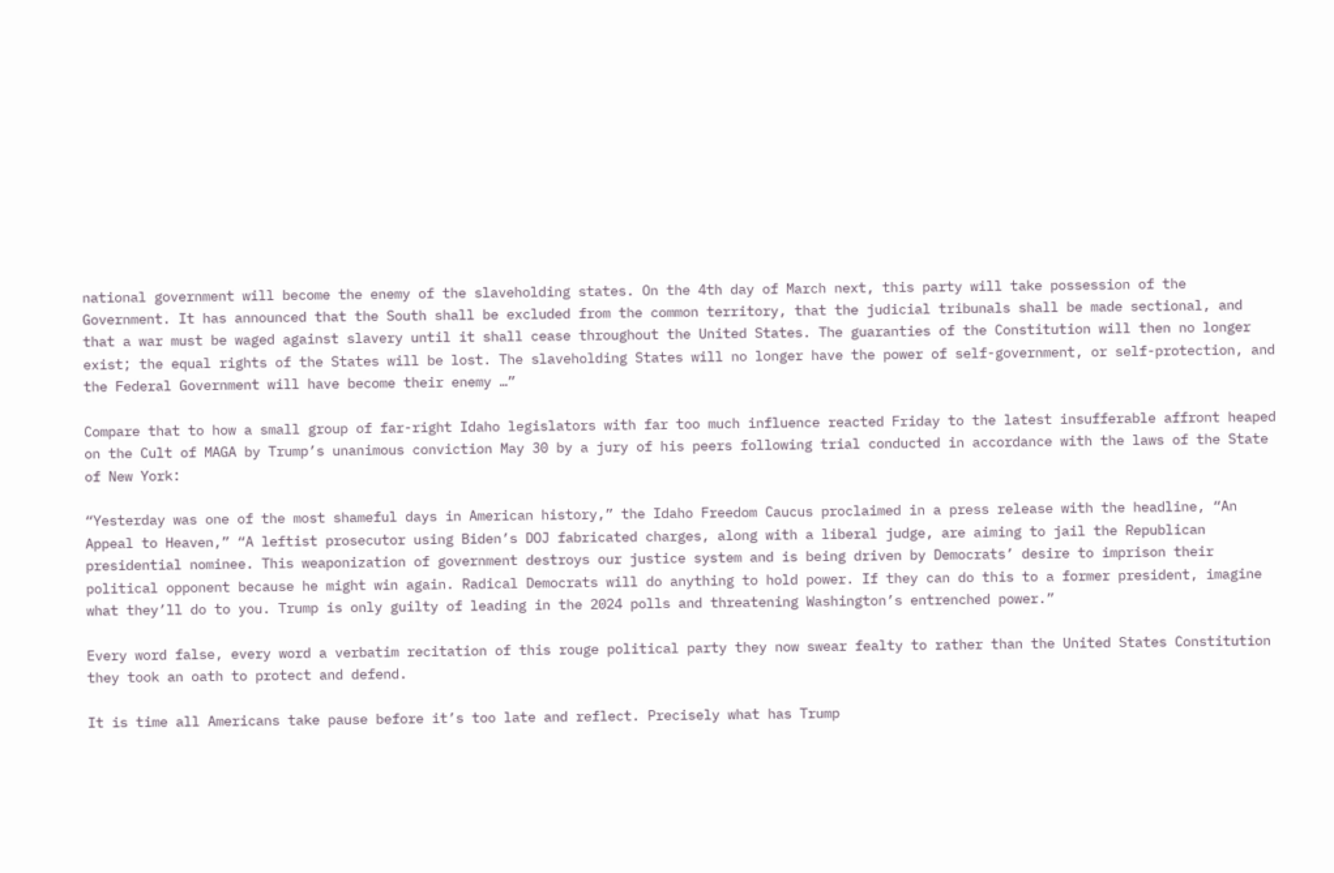national government will become the enemy of the slaveholding states. On the 4th day of March next, this party will take possession of the Government. It has announced that the South shall be excluded from the common territory, that the judicial tribunals shall be made sectional, and that a war must be waged against slavery until it shall cease throughout the United States. The guaranties of the Constitution will then no longer exist; the equal rights of the States will be lost. The slaveholding States will no longer have the power of self-government, or self-protection, and the Federal Government will have become their enemy …”

Compare that to how a small group of far-right Idaho legislators with far too much influence reacted Friday to the latest insufferable affront heaped on the Cult of MAGA by Trump’s unanimous conviction May 30 by a jury of his peers following trial conducted in accordance with the laws of the State of New York:

“Yesterday was one of the most shameful days in American history,” the Idaho Freedom Caucus proclaimed in a press release with the headline, “An Appeal to Heaven,” “A leftist prosecutor using Biden’s DOJ fabricated charges, along with a liberal judge, are aiming to jail the Republican presidential nominee. This weaponization of government destroys our justice system and is being driven by Democrats’ desire to imprison their political opponent because he might win again. Radical Democrats will do anything to hold power. If they can do this to a former president, imagine what they’ll do to you. Trump is only guilty of leading in the 2024 polls and threatening Washington’s entrenched power.”

Every word false, every word a verbatim recitation of this rouge political party they now swear fealty to rather than the United States Constitution they took an oath to protect and defend.

It is time all Americans take pause before it’s too late and reflect. Precisely what has Trump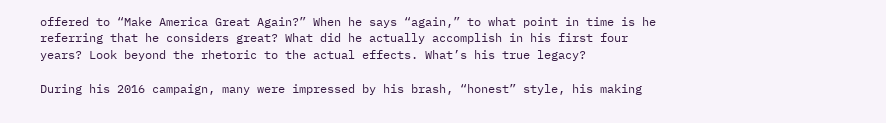offered to “Make America Great Again?” When he says “again,” to what point in time is he referring that he considers great? What did he actually accomplish in his first four years? Look beyond the rhetoric to the actual effects. What’s his true legacy?

During his 2016 campaign, many were impressed by his brash, “honest” style, his making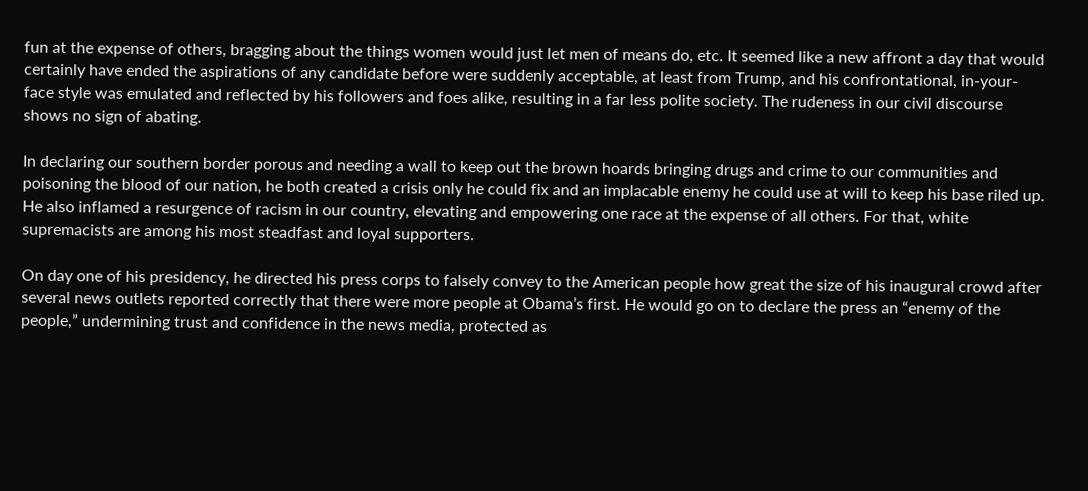fun at the expense of others, bragging about the things women would just let men of means do, etc. It seemed like a new affront a day that would certainly have ended the aspirations of any candidate before were suddenly acceptable, at least from Trump, and his confrontational, in-your-face style was emulated and reflected by his followers and foes alike, resulting in a far less polite society. The rudeness in our civil discourse shows no sign of abating.

In declaring our southern border porous and needing a wall to keep out the brown hoards bringing drugs and crime to our communities and poisoning the blood of our nation, he both created a crisis only he could fix and an implacable enemy he could use at will to keep his base riled up. He also inflamed a resurgence of racism in our country, elevating and empowering one race at the expense of all others. For that, white supremacists are among his most steadfast and loyal supporters.

On day one of his presidency, he directed his press corps to falsely convey to the American people how great the size of his inaugural crowd after several news outlets reported correctly that there were more people at Obama’s first. He would go on to declare the press an “enemy of the people,” undermining trust and confidence in the news media, protected as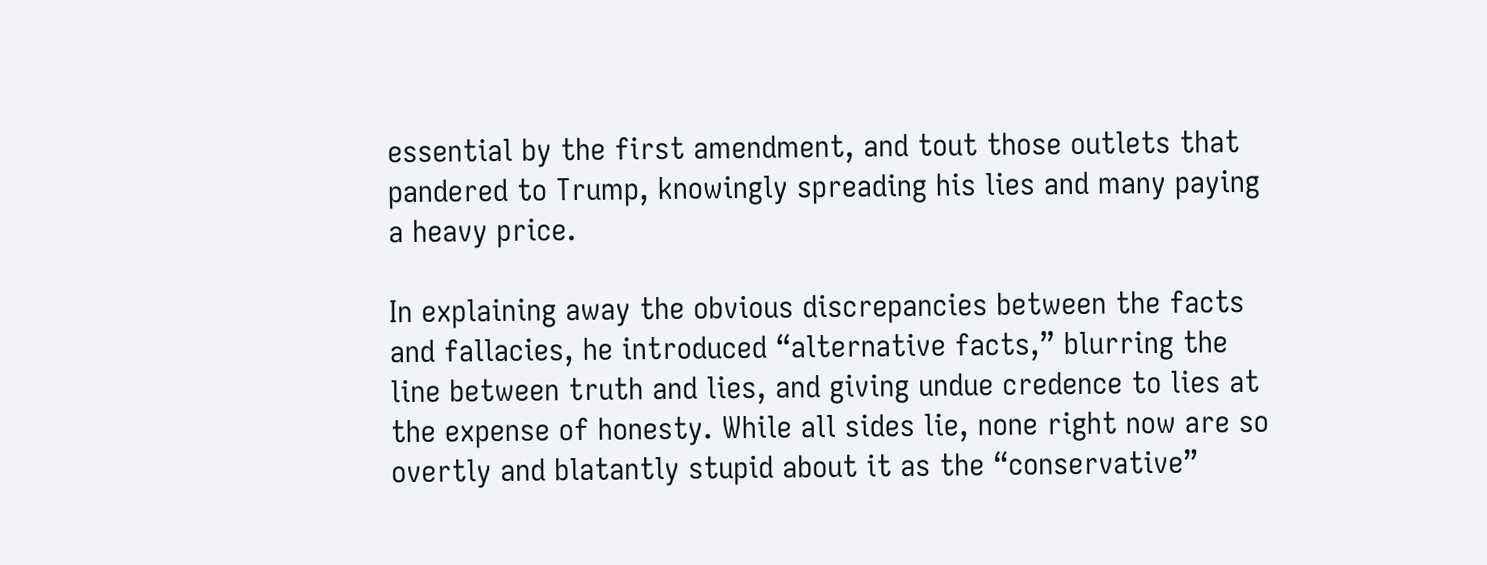essential by the first amendment, and tout those outlets that pandered to Trump, knowingly spreading his lies and many paying a heavy price.

In explaining away the obvious discrepancies between the facts and fallacies, he introduced “alternative facts,” blurring the line between truth and lies, and giving undue credence to lies at the expense of honesty. While all sides lie, none right now are so overtly and blatantly stupid about it as the “conservative”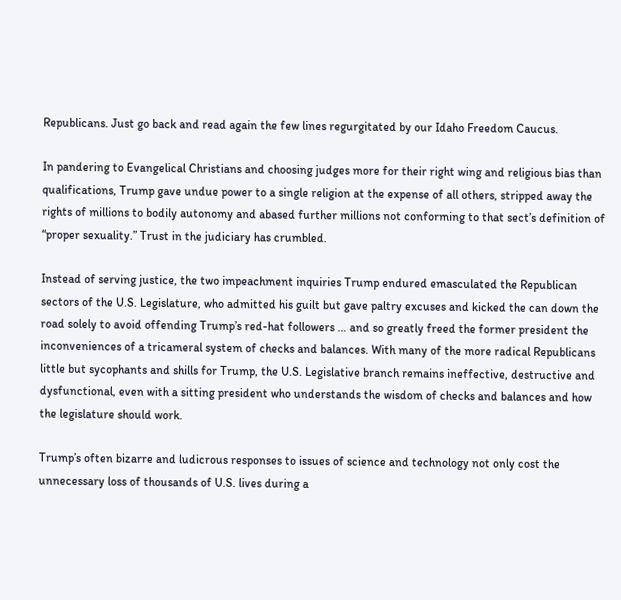Republicans. Just go back and read again the few lines regurgitated by our Idaho Freedom Caucus.

In pandering to Evangelical Christians and choosing judges more for their right wing and religious bias than qualifications, Trump gave undue power to a single religion at the expense of all others, stripped away the rights of millions to bodily autonomy and abased further millions not conforming to that sect’s definition of “proper sexuality.” Trust in the judiciary has crumbled.

Instead of serving justice, the two impeachment inquiries Trump endured emasculated the Republican sectors of the U.S. Legislature, who admitted his guilt but gave paltry excuses and kicked the can down the road solely to avoid offending Trump’s red-hat followers … and so greatly freed the former president the inconveniences of a tricameral system of checks and balances. With many of the more radical Republicans little but sycophants and shills for Trump, the U.S. Legislative branch remains ineffective, destructive and dysfunctional, even with a sitting president who understands the wisdom of checks and balances and how the legislature should work.

Trump’s often bizarre and ludicrous responses to issues of science and technology not only cost the unnecessary loss of thousands of U.S. lives during a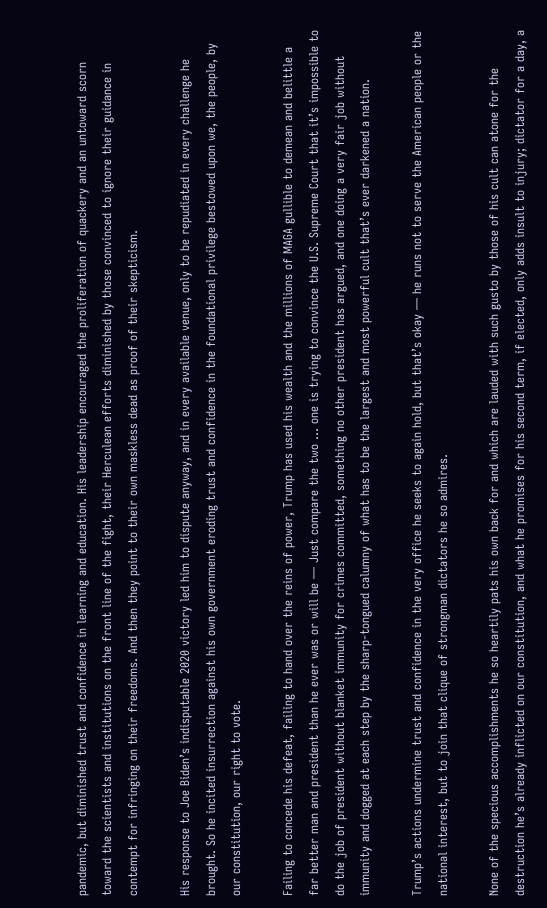pandemic, but diminished trust and confidence in learning and education. His leadership encouraged the proliferation of quackery and an untoward scorn toward the scientists and institutions on the front line of the fight, their Herculean efforts diminished by those convinced to ignore their guidance in contempt for infringing on their freedoms. And then they point to their own maskless dead as proof of their skepticism.

His response to Joe Biden’s indisputable 2020 victory led him to dispute anyway, and in every available venue, only to be repudiated in every challenge he brought. So he incited insurrection against his own government eroding trust and confidence in the foundational privilege bestowed upon we, the people, by our constitution, our right to vote.

Failing to concede his defeat, failing to hand over the reins of power, Trump has used his wealth and the millions of MAGA gullible to demean and belittle a far better man and president than he ever was or will be — Just compare the two … one is trying to convince the U.S. Supreme Court that it’s impossible to do the job of president without blanket immunity for crimes committed, something no other president has argued, and one doing a very fair job without immunity and dogged at each step by the sharp-tongued calumny of what has to be the largest and most powerful cult that’s ever darkened a nation.

Trump’s actions undermine trust and confidence in the very office he seeks to again hold, but that’s okay — he runs not to serve the American people or the national interest, but to join that clique of strongman dictators he so admires.

None of the specious accomplishments he so heartily pats his own back for and which are lauded with such gusto by those of his cult can atone for the destruction he’s already inflicted on our constitution, and what he promises for his second term, if elected, only adds insult to injury; dictator for a day, a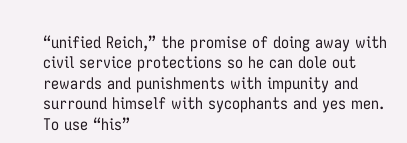“unified Reich,” the promise of doing away with civil service protections so he can dole out rewards and punishments with impunity and surround himself with sycophants and yes men. To use “his”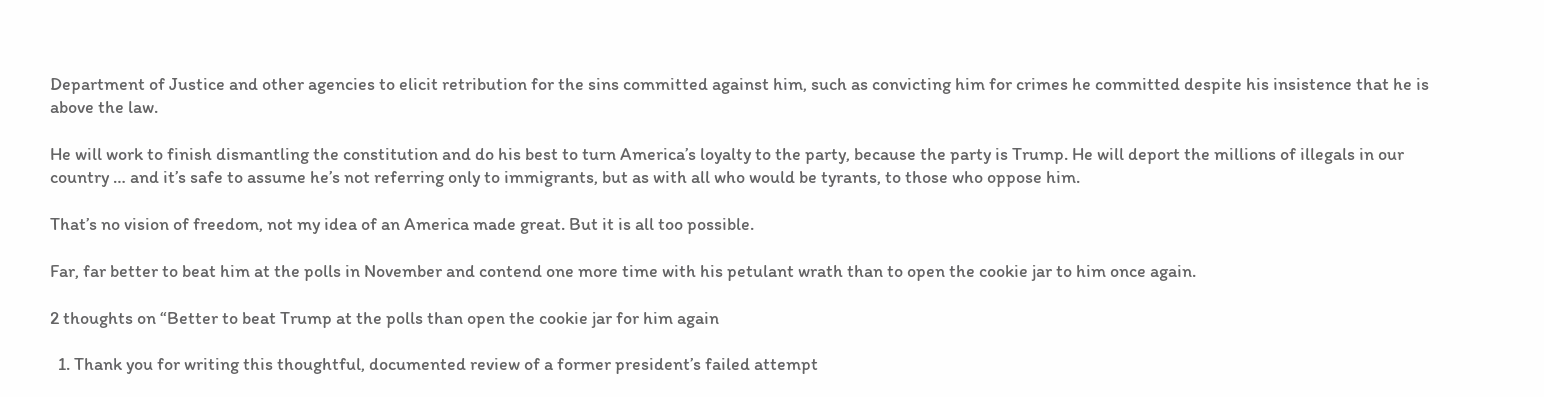Department of Justice and other agencies to elicit retribution for the sins committed against him, such as convicting him for crimes he committed despite his insistence that he is above the law.

He will work to finish dismantling the constitution and do his best to turn America’s loyalty to the party, because the party is Trump. He will deport the millions of illegals in our country … and it’s safe to assume he’s not referring only to immigrants, but as with all who would be tyrants, to those who oppose him.

That’s no vision of freedom, not my idea of an America made great. But it is all too possible.

Far, far better to beat him at the polls in November and contend one more time with his petulant wrath than to open the cookie jar to him once again.

2 thoughts on “Better to beat Trump at the polls than open the cookie jar for him again

  1. Thank you for writing this thoughtful, documented review of a former president’s failed attempt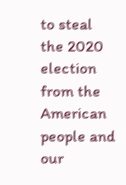to steal the 2020 election from the American people and our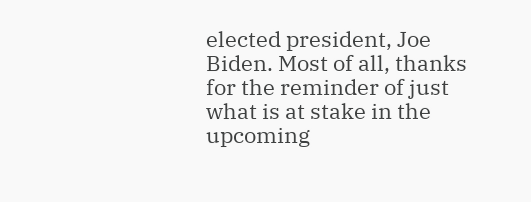elected president, Joe Biden. Most of all, thanks for the reminder of just what is at stake in the upcoming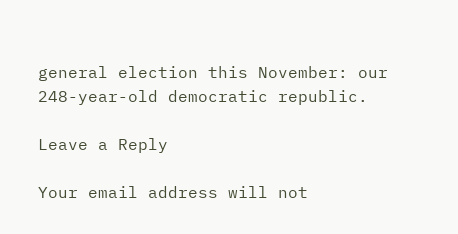general election this November: our 248-year-old democratic republic.

Leave a Reply

Your email address will not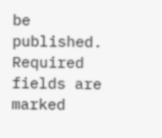be published. Required fields are marked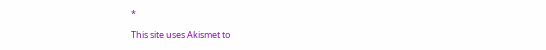*

This site uses Akismet to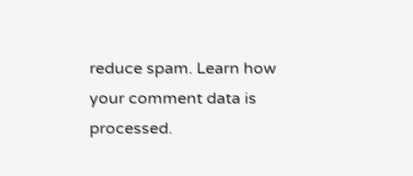reduce spam. Learn how your comment data is processed.